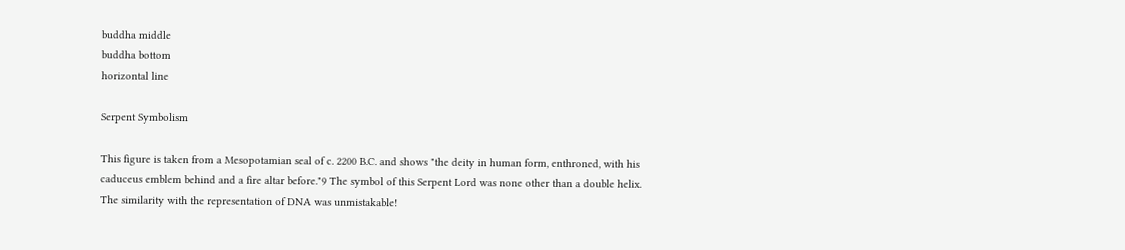buddha middle
buddha bottom
horizontal line

Serpent Symbolism

This figure is taken from a Mesopotamian seal of c. 2200 B.C. and shows "the deity in human form, enthroned, with his caduceus emblem behind and a fire altar before."9 The symbol of this Serpent Lord was none other than a double helix. The similarity with the representation of DNA was unmistakable!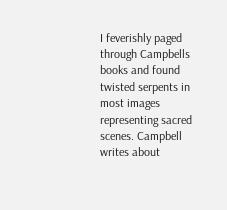I feverishly paged through Campbells books and found twisted serpents in most images representing sacred scenes. Campbell writes about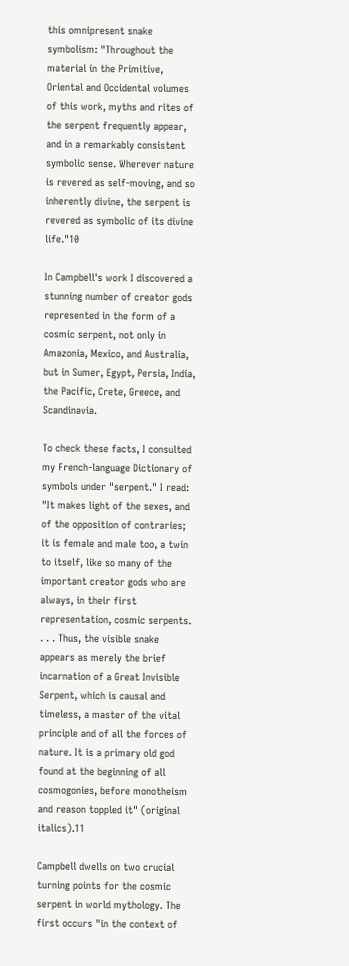this omnipresent snake symbolism: "Throughout the material in the Primitive, Oriental and Occidental volumes of this work, myths and rites of the serpent frequently appear, and in a remarkably consistent symbolic sense. Wherever nature is revered as self-moving, and so inherently divine, the serpent is revered as symbolic of its divine life."10

In Campbell's work I discovered a stunning number of creator gods represented in the form of a cosmic serpent, not only in Amazonia, Mexico, and Australia, but in Sumer, Egypt, Persia, India, the Pacific, Crete, Greece, and Scandinavia.

To check these facts, I consulted my French-language Dictionary of symbols under "serpent." I read: "It makes light of the sexes, and of the opposition of contraries; it is female and male too, a twin to itself, like so many of the important creator gods who are always, in their first representation, cosmic serpents. . . . Thus, the visible snake appears as merely the brief incarnation of a Great Invisible Serpent, which is causal and timeless, a master of the vital principle and of all the forces of nature. It is a primary old god found at the beginning of all cosmogonies, before monotheism and reason toppled it" (original italics).11

Campbell dwells on two crucial turning points for the cosmic serpent in world mythology. The first occurs "in the context of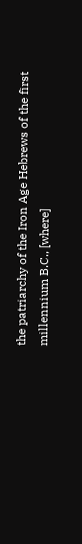the patriarchy of the Iron Age Hebrews of the first millennium B.C., [where]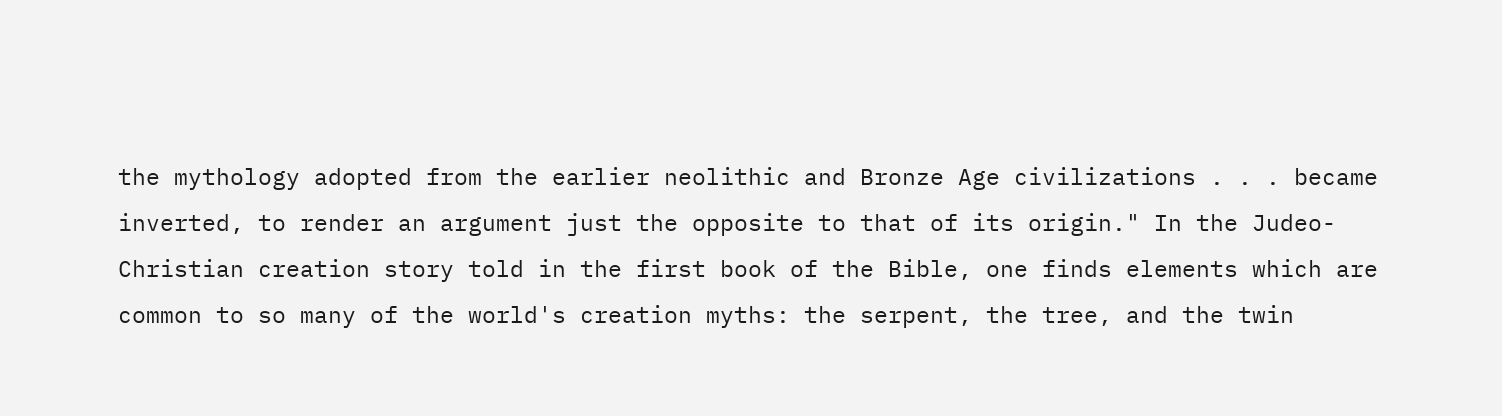the mythology adopted from the earlier neolithic and Bronze Age civilizations . . . became inverted, to render an argument just the opposite to that of its origin." In the Judeo-Christian creation story told in the first book of the Bible, one finds elements which are common to so many of the world's creation myths: the serpent, the tree, and the twin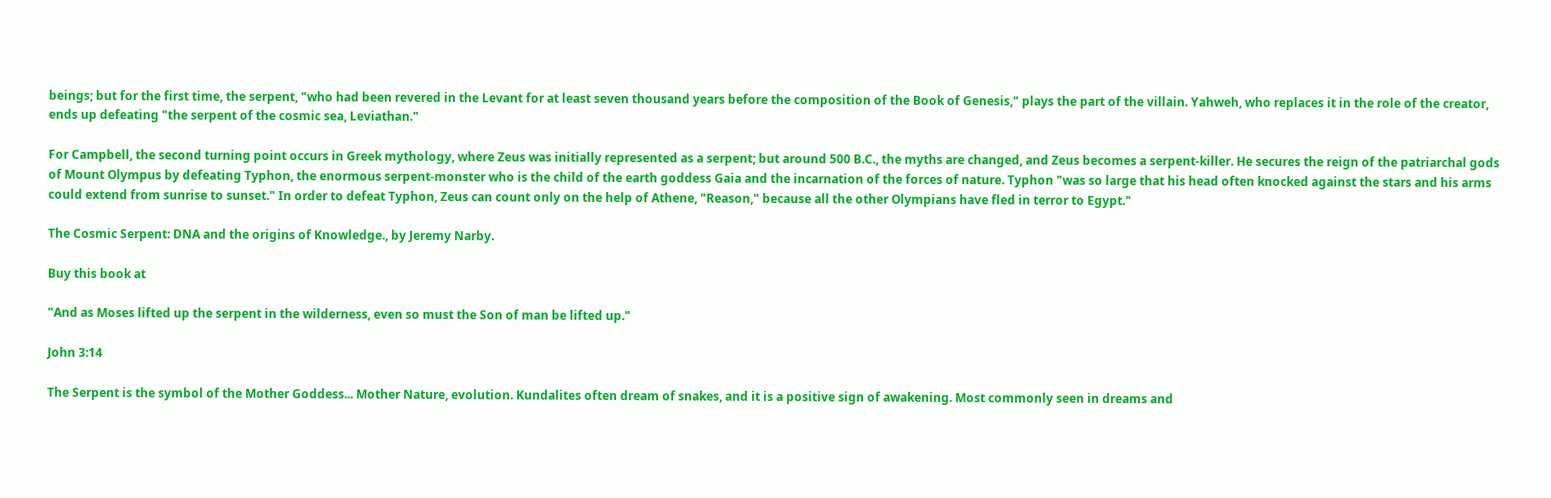beings; but for the first time, the serpent, "who had been revered in the Levant for at least seven thousand years before the composition of the Book of Genesis," plays the part of the villain. Yahweh, who replaces it in the role of the creator, ends up defeating "the serpent of the cosmic sea, Leviathan."

For Campbell, the second turning point occurs in Greek mythology, where Zeus was initially represented as a serpent; but around 500 B.C., the myths are changed, and Zeus becomes a serpent-killer. He secures the reign of the patriarchal gods of Mount Olympus by defeating Typhon, the enormous serpent-monster who is the child of the earth goddess Gaia and the incarnation of the forces of nature. Typhon "was so large that his head often knocked against the stars and his arms could extend from sunrise to sunset." In order to defeat Typhon, Zeus can count only on the help of Athene, "Reason," because all the other Olympians have fled in terror to Egypt."

The Cosmic Serpent: DNA and the origins of Knowledge., by Jeremy Narby.

Buy this book at

"And as Moses lifted up the serpent in the wilderness, even so must the Son of man be lifted up."

John 3:14

The Serpent is the symbol of the Mother Goddess... Mother Nature, evolution. Kundalites often dream of snakes, and it is a positive sign of awakening. Most commonly seen in dreams and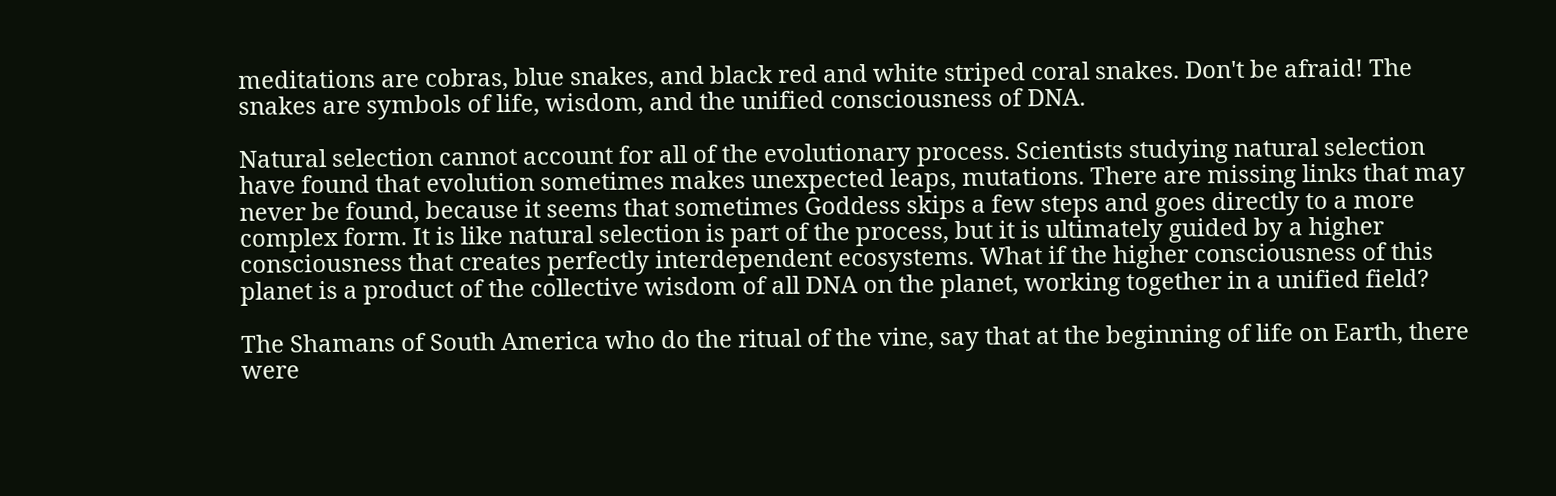meditations are cobras, blue snakes, and black red and white striped coral snakes. Don't be afraid! The snakes are symbols of life, wisdom, and the unified consciousness of DNA.

Natural selection cannot account for all of the evolutionary process. Scientists studying natural selection have found that evolution sometimes makes unexpected leaps, mutations. There are missing links that may never be found, because it seems that sometimes Goddess skips a few steps and goes directly to a more complex form. It is like natural selection is part of the process, but it is ultimately guided by a higher consciousness that creates perfectly interdependent ecosystems. What if the higher consciousness of this planet is a product of the collective wisdom of all DNA on the planet, working together in a unified field?

The Shamans of South America who do the ritual of the vine, say that at the beginning of life on Earth, there were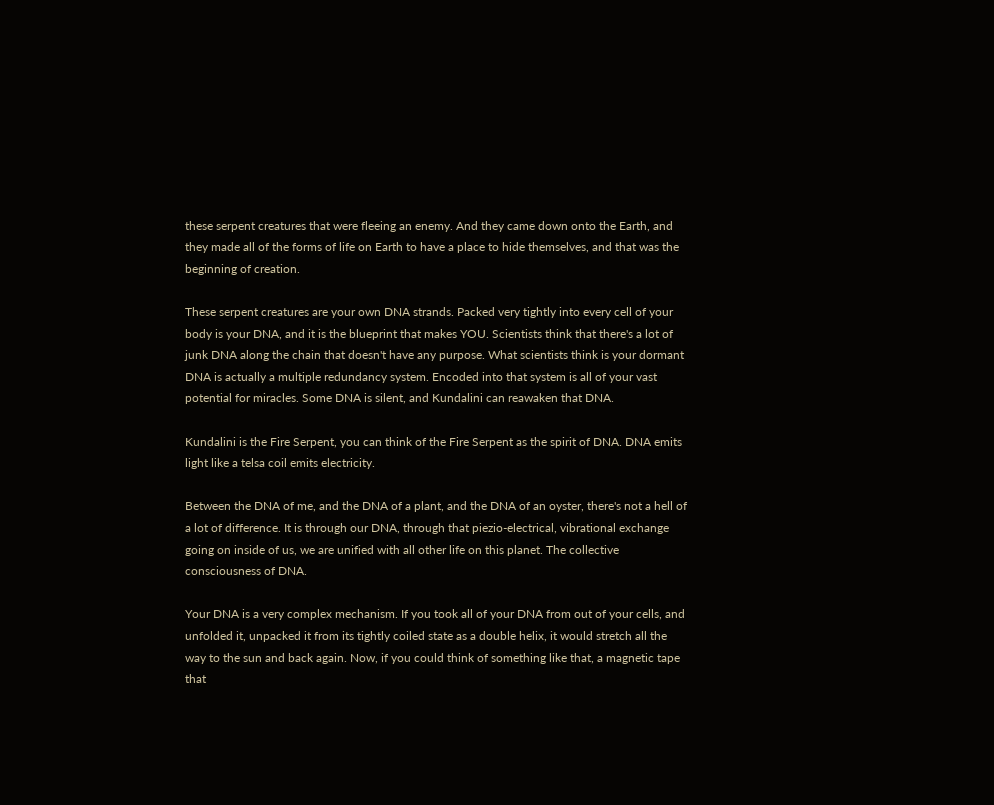these serpent creatures that were fleeing an enemy. And they came down onto the Earth, and they made all of the forms of life on Earth to have a place to hide themselves, and that was the beginning of creation.

These serpent creatures are your own DNA strands. Packed very tightly into every cell of your body is your DNA, and it is the blueprint that makes YOU. Scientists think that there's a lot of junk DNA along the chain that doesn't have any purpose. What scientists think is your dormant DNA is actually a multiple redundancy system. Encoded into that system is all of your vast potential for miracles. Some DNA is silent, and Kundalini can reawaken that DNA.

Kundalini is the Fire Serpent, you can think of the Fire Serpent as the spirit of DNA. DNA emits light like a telsa coil emits electricity.

Between the DNA of me, and the DNA of a plant, and the DNA of an oyster, there's not a hell of a lot of difference. It is through our DNA, through that piezio-electrical, vibrational exchange going on inside of us, we are unified with all other life on this planet. The collective consciousness of DNA.

Your DNA is a very complex mechanism. If you took all of your DNA from out of your cells, and unfolded it, unpacked it from its tightly coiled state as a double helix, it would stretch all the way to the sun and back again. Now, if you could think of something like that, a magnetic tape that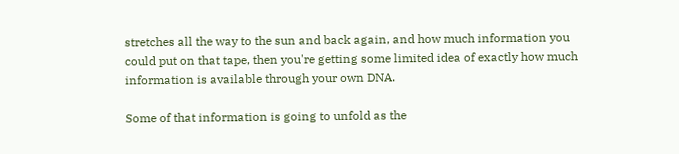stretches all the way to the sun and back again, and how much information you could put on that tape, then you're getting some limited idea of exactly how much information is available through your own DNA.

Some of that information is going to unfold as the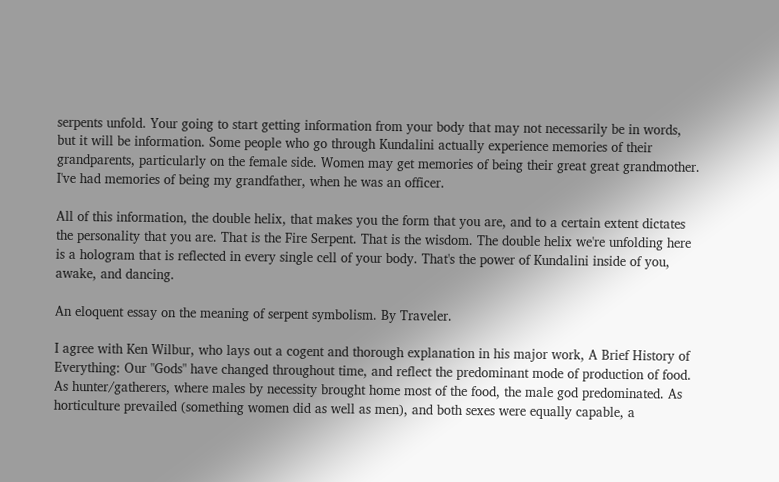serpents unfold. Your going to start getting information from your body that may not necessarily be in words, but it will be information. Some people who go through Kundalini actually experience memories of their grandparents, particularly on the female side. Women may get memories of being their great great grandmother. I've had memories of being my grandfather, when he was an officer.

All of this information, the double helix, that makes you the form that you are, and to a certain extent dictates the personality that you are. That is the Fire Serpent. That is the wisdom. The double helix we're unfolding here is a hologram that is reflected in every single cell of your body. That's the power of Kundalini inside of you, awake, and dancing.

An eloquent essay on the meaning of serpent symbolism. By Traveler.

I agree with Ken Wilbur, who lays out a cogent and thorough explanation in his major work, A Brief History of Everything: Our "Gods" have changed throughout time, and reflect the predominant mode of production of food. As hunter/gatherers, where males by necessity brought home most of the food, the male god predominated. As horticulture prevailed (something women did as well as men), and both sexes were equally capable, a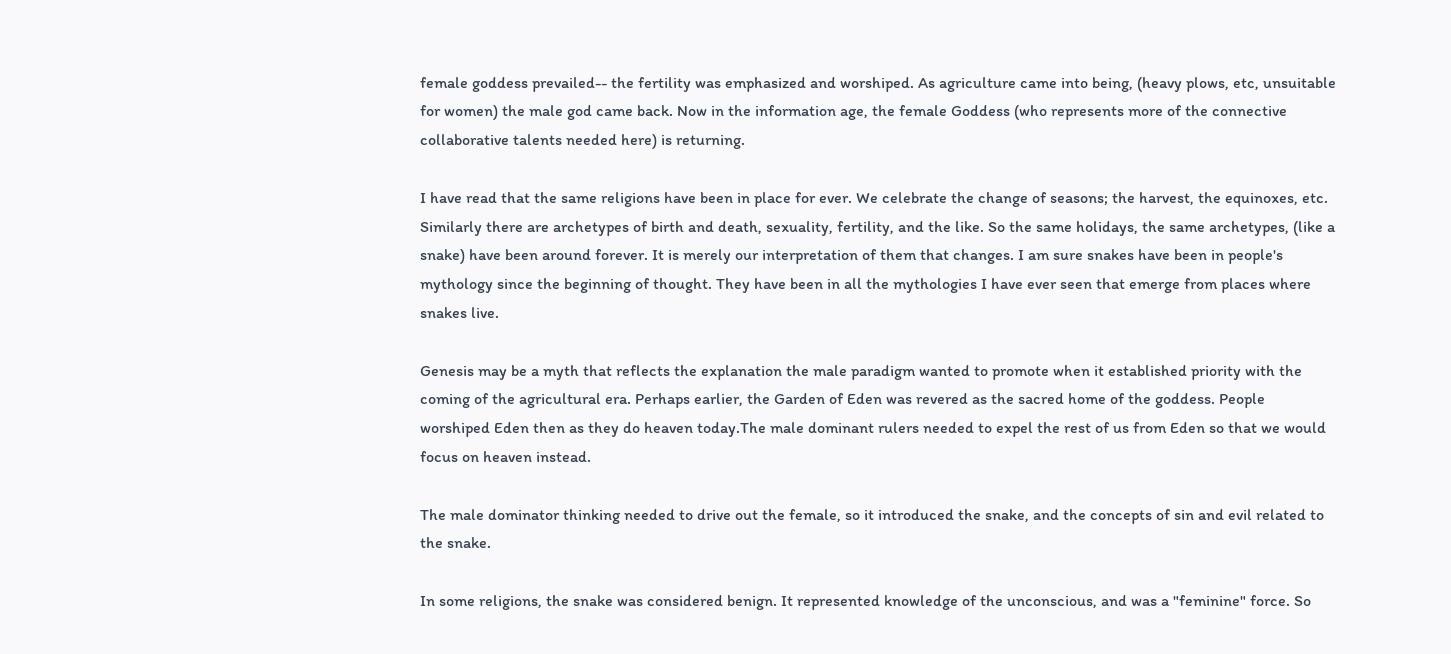female goddess prevailed-- the fertility was emphasized and worshiped. As agriculture came into being, (heavy plows, etc, unsuitable for women) the male god came back. Now in the information age, the female Goddess (who represents more of the connective collaborative talents needed here) is returning.

I have read that the same religions have been in place for ever. We celebrate the change of seasons; the harvest, the equinoxes, etc. Similarly there are archetypes of birth and death, sexuality, fertility, and the like. So the same holidays, the same archetypes, (like a snake) have been around forever. It is merely our interpretation of them that changes. I am sure snakes have been in people's mythology since the beginning of thought. They have been in all the mythologies I have ever seen that emerge from places where snakes live.

Genesis may be a myth that reflects the explanation the male paradigm wanted to promote when it established priority with the coming of the agricultural era. Perhaps earlier, the Garden of Eden was revered as the sacred home of the goddess. People worshiped Eden then as they do heaven today.The male dominant rulers needed to expel the rest of us from Eden so that we would focus on heaven instead.

The male dominator thinking needed to drive out the female, so it introduced the snake, and the concepts of sin and evil related to the snake.

In some religions, the snake was considered benign. It represented knowledge of the unconscious, and was a "feminine" force. So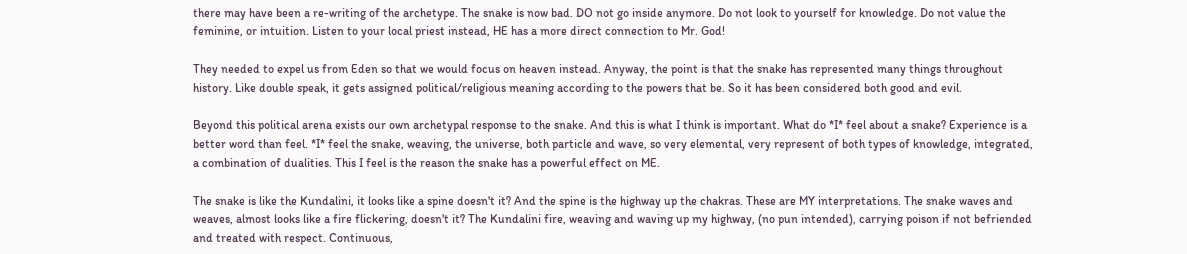there may have been a re-writing of the archetype. The snake is now bad. DO not go inside anymore. Do not look to yourself for knowledge. Do not value the feminine, or intuition. Listen to your local priest instead, HE has a more direct connection to Mr. God!

They needed to expel us from Eden so that we would focus on heaven instead. Anyway, the point is that the snake has represented many things throughout history. Like double speak, it gets assigned political/religious meaning according to the powers that be. So it has been considered both good and evil.

Beyond this political arena exists our own archetypal response to the snake. And this is what I think is important. What do *I* feel about a snake? Experience is a better word than feel. *I* feel the snake, weaving, the universe, both particle and wave, so very elemental, very represent of both types of knowledge, integrated, a combination of dualities. This I feel is the reason the snake has a powerful effect on ME.

The snake is like the Kundalini, it looks like a spine doesn't it? And the spine is the highway up the chakras. These are MY interpretations. The snake waves and weaves, almost looks like a fire flickering, doesn't it? The Kundalini fire, weaving and waving up my highway, (no pun intended), carrying poison if not befriended and treated with respect. Continuous,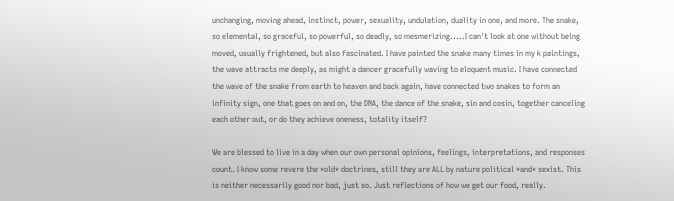unchanging, moving ahead, instinct, power, sexuality, undulation, duality in one, and more. The snake, so elemental, so graceful, so powerful, so deadly, so mesmerizing.....I can't look at one without being moved, usually frightened, but also fascinated. I have painted the snake many times in my k paintings, the wave attracts me deeply, as might a dancer gracefully waving to eloquent music. I have connected the wave of the snake from earth to heaven and back again, have connected two snakes to form an infinity sign, one that goes on and on, the DNA, the dance of the snake, sin and cosin, together canceling each other out, or do they achieve oneness, totality itself?

We are blessed to live in a day when our own personal opinions, feelings, interpretations, and responses count. I know some revere the *old* doctrines, still they are ALL by nature political *and* sexist. This is neither necessarily good nor bad, just so. Just reflections of how we get our food, really.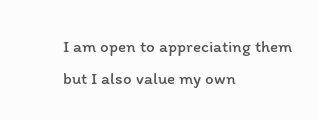I am open to appreciating them but I also value my own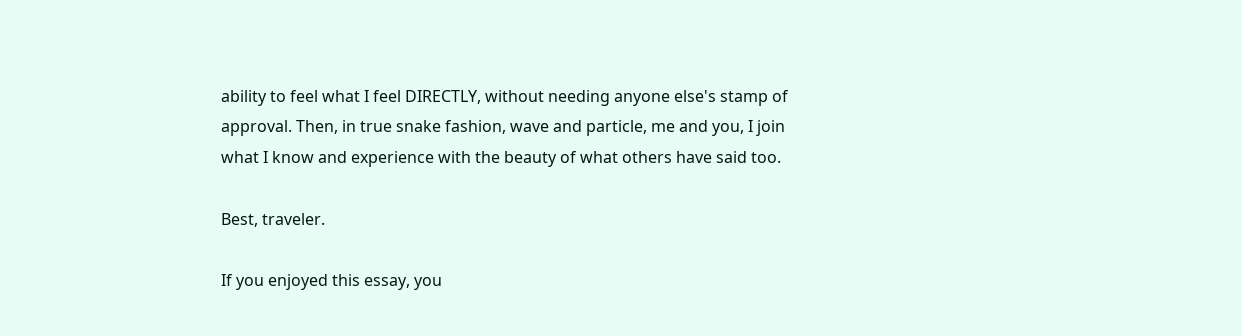ability to feel what I feel DIRECTLY, without needing anyone else's stamp of approval. Then, in true snake fashion, wave and particle, me and you, I join what I know and experience with the beauty of what others have said too.

Best, traveler.

If you enjoyed this essay, you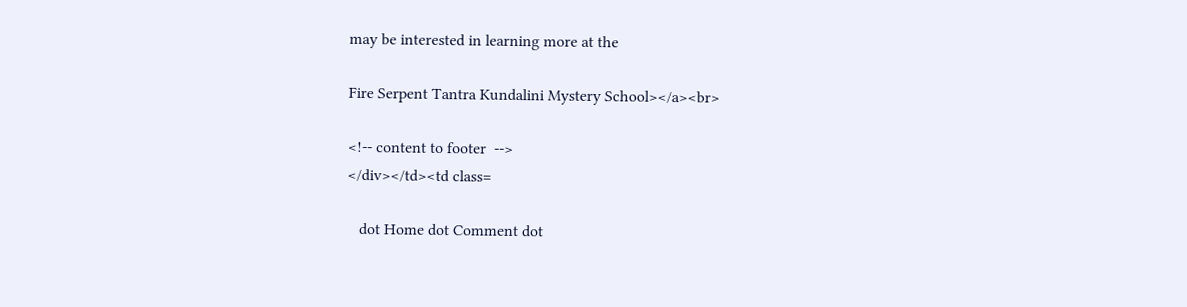may be interested in learning more at the

Fire Serpent Tantra Kundalini Mystery School></a><br>

<!-- content to footer  -->
</div></td><td class=

   dot Home dot Comment dot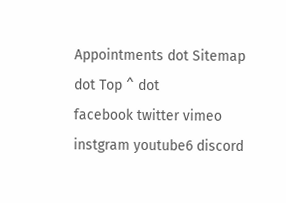Appointments dot Sitemap dot Top ^ dot
facebook twitter vimeo instgram youtube6 discord